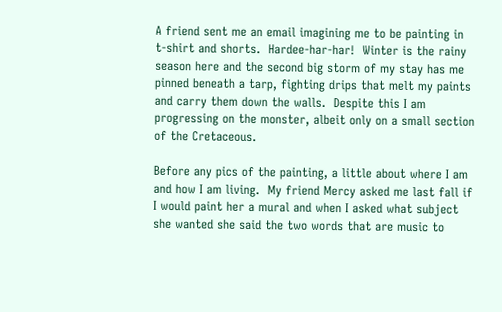A friend sent me an email imagining me to be painting in t-shirt and shorts.  Hardee-har-har!  Winter is the rainy season here and the second big storm of my stay has me pinned beneath a tarp, fighting drips that melt my paints and carry them down the walls.  Despite this I am progressing on the monster, albeit only on a small section of the Cretaceous.

Before any pics of the painting, a little about where I am and how I am living.  My friend Mercy asked me last fall if I would paint her a mural and when I asked what subject she wanted she said the two words that are music to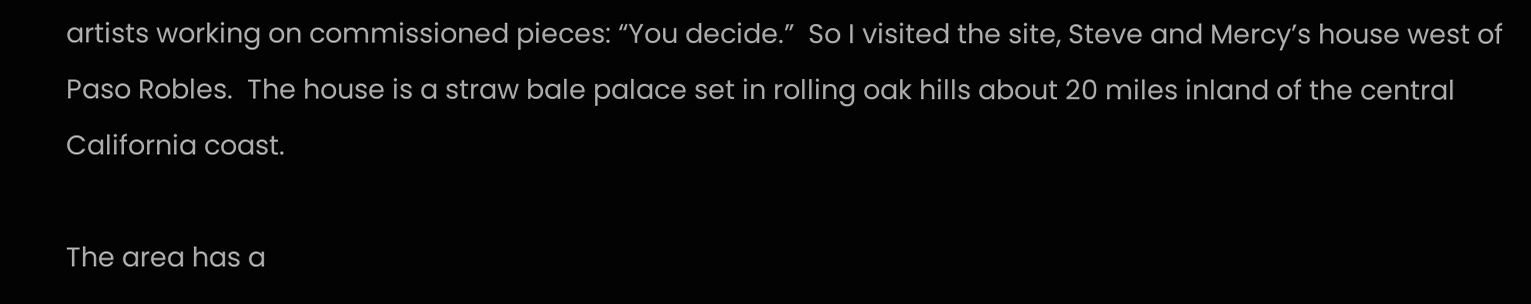artists working on commissioned pieces: “You decide.”  So I visited the site, Steve and Mercy’s house west of Paso Robles.  The house is a straw bale palace set in rolling oak hills about 20 miles inland of the central California coast.

The area has a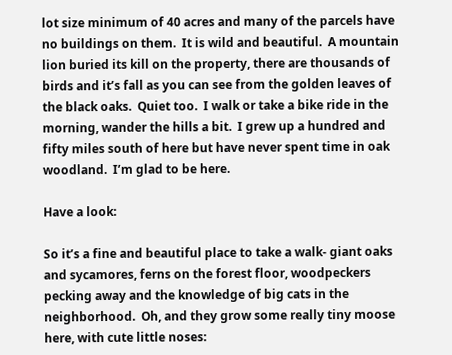lot size minimum of 40 acres and many of the parcels have no buildings on them.  It is wild and beautiful.  A mountain lion buried its kill on the property, there are thousands of birds and it’s fall as you can see from the golden leaves of the black oaks.  Quiet too.  I walk or take a bike ride in the morning, wander the hills a bit.  I grew up a hundred and fifty miles south of here but have never spent time in oak woodland.  I’m glad to be here.

Have a look:

So it’s a fine and beautiful place to take a walk- giant oaks and sycamores, ferns on the forest floor, woodpeckers pecking away and the knowledge of big cats in the neighborhood.  Oh, and they grow some really tiny moose here, with cute little noses: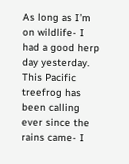As long as I’m on wildlife- I had a good herp day yesterday.  This Pacific treefrog has been calling ever since the rains came- I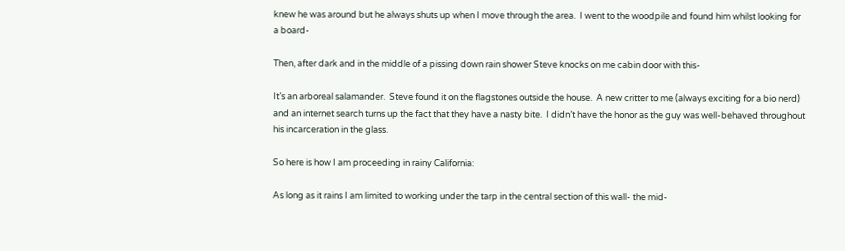knew he was around but he always shuts up when I move through the area.  I went to the woodpile and found him whilst looking for a board-

Then, after dark and in the middle of a pissing down rain shower Steve knocks on me cabin door with this-

It’s an arboreal salamander.  Steve found it on the flagstones outside the house.  A new critter to me (always exciting for a bio nerd) and an internet search turns up the fact that they have a nasty bite.  I didn’t have the honor as the guy was well-behaved throughout his incarceration in the glass.

So here is how I am proceeding in rainy California:

As long as it rains I am limited to working under the tarp in the central section of this wall- the mid-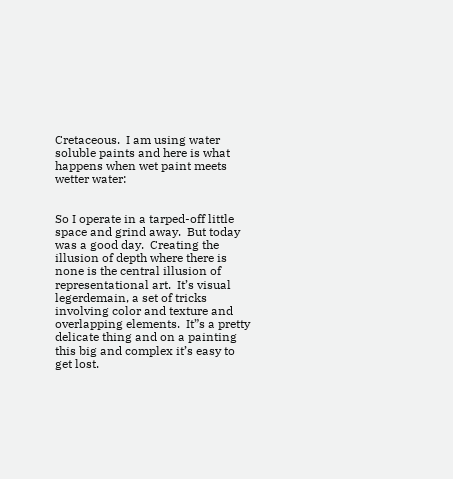Cretaceous.  I am using water soluble paints and here is what happens when wet paint meets wetter water:


So I operate in a tarped-off little space and grind away.  But today was a good day.  Creating the illusion of depth where there is none is the central illusion of representational art.  It’s visual legerdemain, a set of tricks involving color and texture and overlapping elements.  It”s a pretty delicate thing and on a painting this big and complex it’s easy to get lost.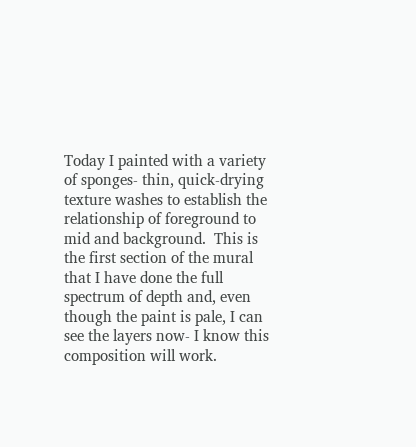Today I painted with a variety of sponges- thin, quick-drying texture washes to establish the relationship of foreground to mid and background.  This is the first section of the mural that I have done the full spectrum of depth and, even though the paint is pale, I can see the layers now- I know this composition will work.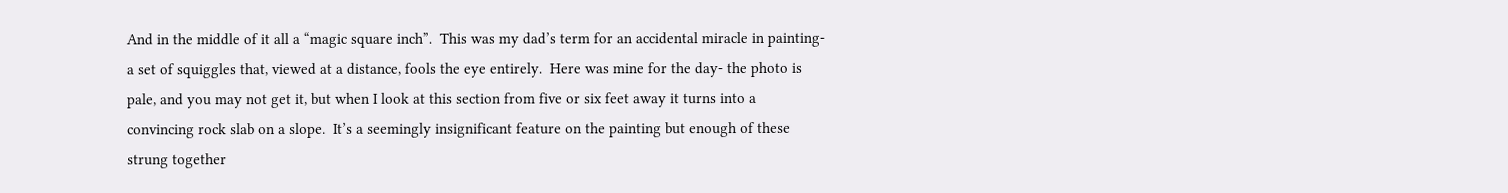And in the middle of it all a “magic square inch”.  This was my dad’s term for an accidental miracle in painting- a set of squiggles that, viewed at a distance, fools the eye entirely.  Here was mine for the day- the photo is pale, and you may not get it, but when I look at this section from five or six feet away it turns into a convincing rock slab on a slope.  It’s a seemingly insignificant feature on the painting but enough of these strung together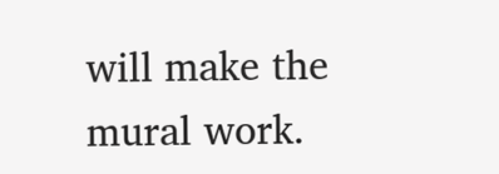will make the mural work.